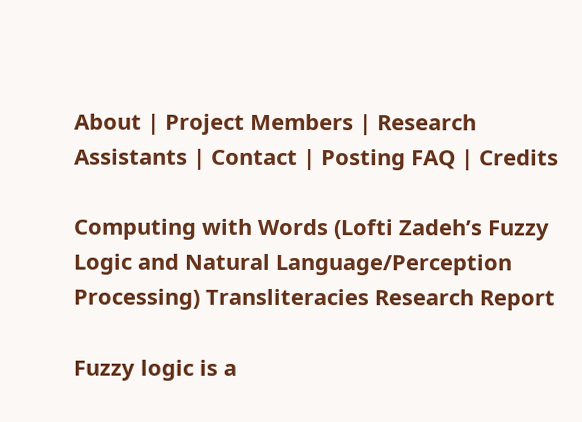About | Project Members | Research Assistants | Contact | Posting FAQ | Credits

Computing with Words (Lofti Zadeh’s Fuzzy Logic and Natural Language/Perception Processing) Transliteracies Research Report

Fuzzy logic is a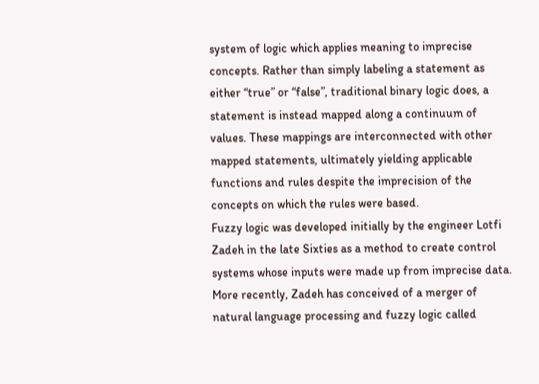system of logic which applies meaning to imprecise concepts. Rather than simply labeling a statement as either “true” or “false”, traditional binary logic does, a statement is instead mapped along a continuum of values. These mappings are interconnected with other mapped statements, ultimately yielding applicable functions and rules despite the imprecision of the concepts on which the rules were based.
Fuzzy logic was developed initially by the engineer Lotfi Zadeh in the late Sixties as a method to create control systems whose inputs were made up from imprecise data. More recently, Zadeh has conceived of a merger of natural language processing and fuzzy logic called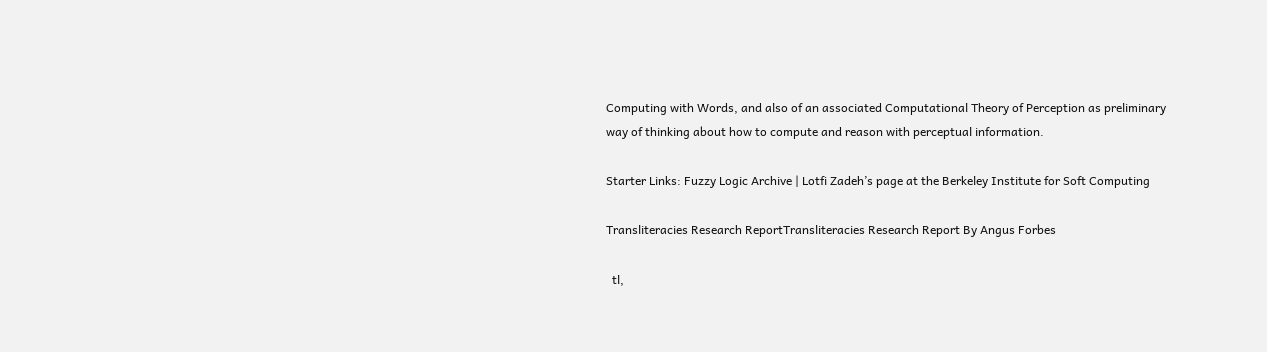Computing with Words, and also of an associated Computational Theory of Perception as preliminary way of thinking about how to compute and reason with perceptual information.

Starter Links: Fuzzy Logic Archive | Lotfi Zadeh’s page at the Berkeley Institute for Soft Computing

Transliteracies Research ReportTransliteracies Research Report By Angus Forbes

  tl,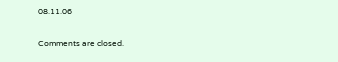08.11.06

Comments are closed.